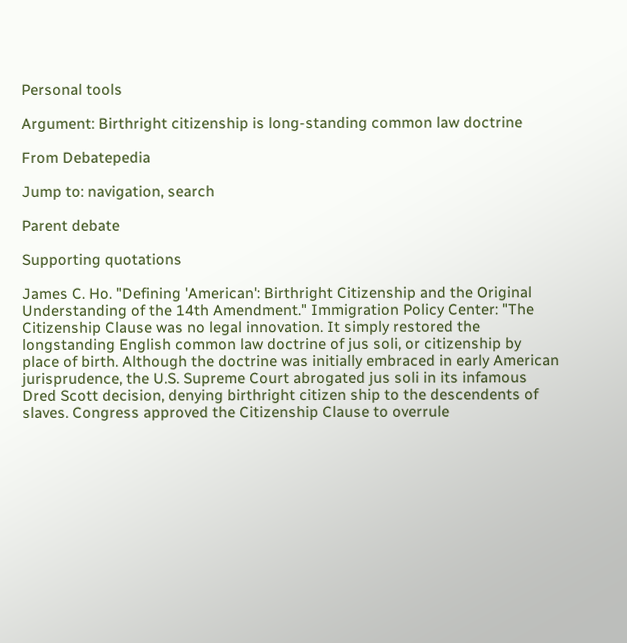Personal tools

Argument: Birthright citizenship is long-standing common law doctrine

From Debatepedia

Jump to: navigation, search

Parent debate

Supporting quotations

James C. Ho. "Defining 'American': Birthright Citizenship and the Original Understanding of the 14th Amendment." Immigration Policy Center: "The Citizenship Clause was no legal innovation. It simply restored the longstanding English common law doctrine of jus soli, or citizenship by place of birth. Although the doctrine was initially embraced in early American jurisprudence, the U.S. Supreme Court abrogated jus soli in its infamous Dred Scott decision, denying birthright citizen ship to the descendents of slaves. Congress approved the Citizenship Clause to overrule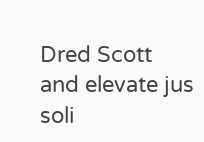Dred Scott and elevate jus soli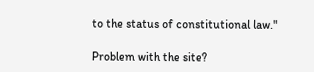to the status of constitutional law."

Problem with the site?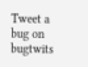Tweet a bug on bugtwits